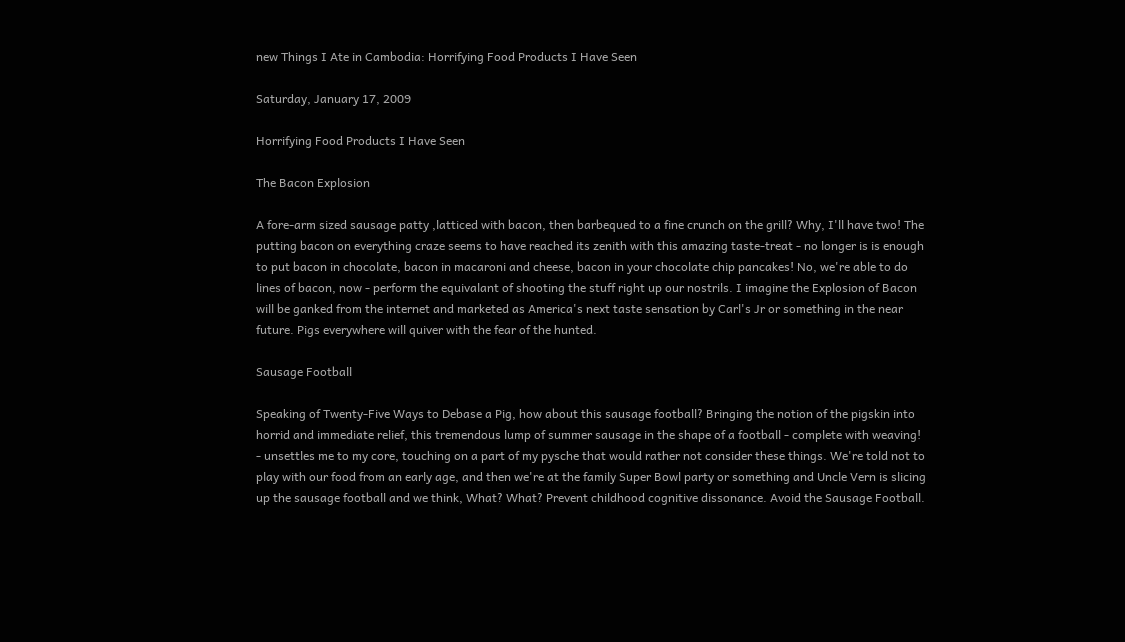new Things I Ate in Cambodia: Horrifying Food Products I Have Seen

Saturday, January 17, 2009

Horrifying Food Products I Have Seen

The Bacon Explosion

A fore-arm sized sausage patty ,latticed with bacon, then barbequed to a fine crunch on the grill? Why, I'll have two! The putting bacon on everything craze seems to have reached its zenith with this amazing taste-treat - no longer is is enough to put bacon in chocolate, bacon in macaroni and cheese, bacon in your chocolate chip pancakes! No, we're able to do lines of bacon, now - perform the equivalant of shooting the stuff right up our nostrils. I imagine the Explosion of Bacon will be ganked from the internet and marketed as America's next taste sensation by Carl's Jr or something in the near future. Pigs everywhere will quiver with the fear of the hunted.

Sausage Football

Speaking of Twenty-Five Ways to Debase a Pig, how about this sausage football? Bringing the notion of the pigskin into horrid and immediate relief, this tremendous lump of summer sausage in the shape of a football - complete with weaving! - unsettles me to my core, touching on a part of my pysche that would rather not consider these things. We're told not to play with our food from an early age, and then we're at the family Super Bowl party or something and Uncle Vern is slicing up the sausage football and we think, What? What? Prevent childhood cognitive dissonance. Avoid the Sausage Football.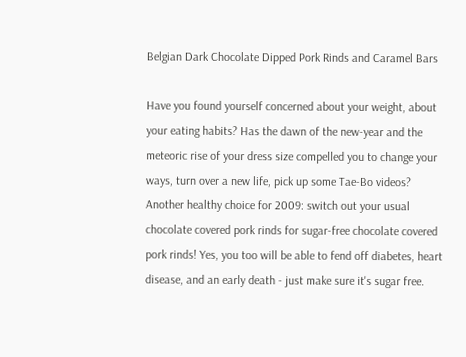Belgian Dark Chocolate Dipped Pork Rinds and Caramel Bars

Have you found yourself concerned about your weight, about your eating habits? Has the dawn of the new-year and the meteoric rise of your dress size compelled you to change your ways, turn over a new life, pick up some Tae-Bo videos? Another healthy choice for 2009: switch out your usual chocolate covered pork rinds for sugar-free chocolate covered pork rinds! Yes, you too will be able to fend off diabetes, heart disease, and an early death - just make sure it's sugar free.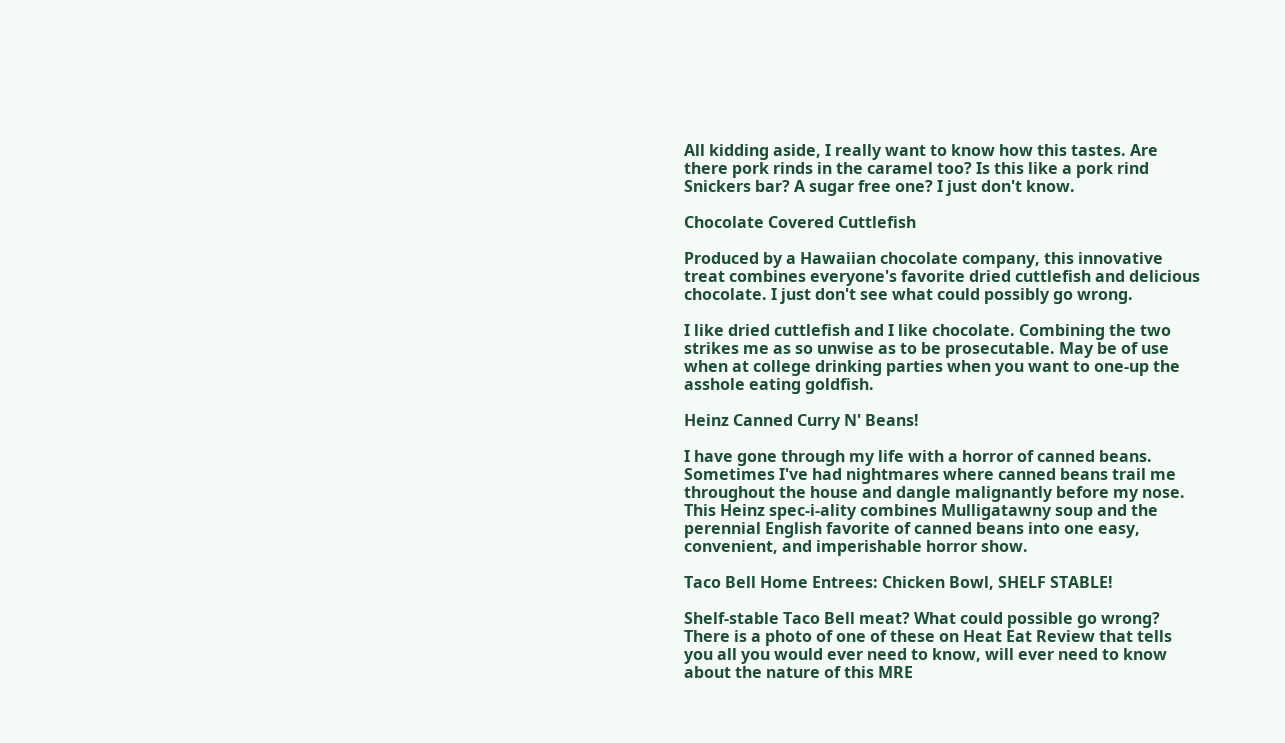All kidding aside, I really want to know how this tastes. Are there pork rinds in the caramel too? Is this like a pork rind Snickers bar? A sugar free one? I just don't know.

Chocolate Covered Cuttlefish

Produced by a Hawaiian chocolate company, this innovative treat combines everyone's favorite dried cuttlefish and delicious chocolate. I just don't see what could possibly go wrong.

I like dried cuttlefish and I like chocolate. Combining the two strikes me as so unwise as to be prosecutable. May be of use when at college drinking parties when you want to one-up the asshole eating goldfish.

Heinz Canned Curry N' Beans!

I have gone through my life with a horror of canned beans. Sometimes I've had nightmares where canned beans trail me throughout the house and dangle malignantly before my nose. This Heinz spec-i-ality combines Mulligatawny soup and the perennial English favorite of canned beans into one easy, convenient, and imperishable horror show.

Taco Bell Home Entrees: Chicken Bowl, SHELF STABLE!

Shelf-stable Taco Bell meat? What could possible go wrong? There is a photo of one of these on Heat Eat Review that tells you all you would ever need to know, will ever need to know about the nature of this MRE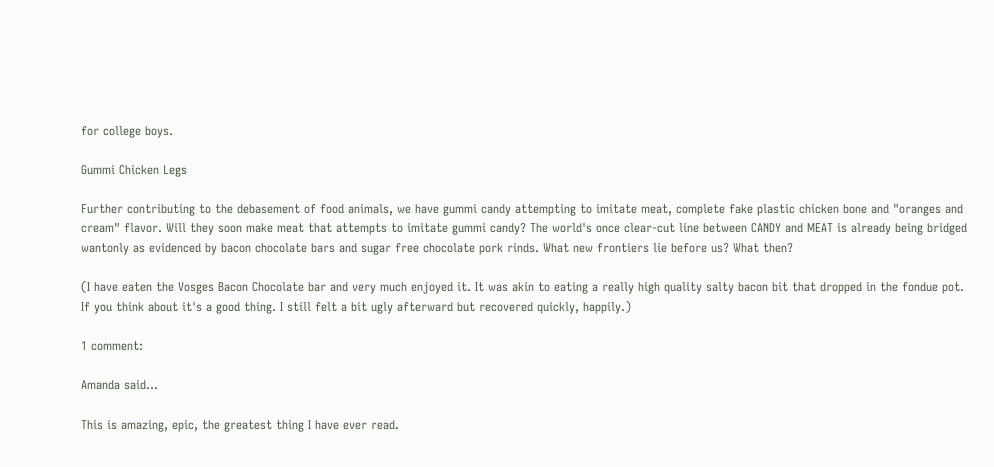for college boys.

Gummi Chicken Legs

Further contributing to the debasement of food animals, we have gummi candy attempting to imitate meat, complete fake plastic chicken bone and "oranges and cream" flavor. Will they soon make meat that attempts to imitate gummi candy? The world's once clear-cut line between CANDY and MEAT is already being bridged wantonly as evidenced by bacon chocolate bars and sugar free chocolate pork rinds. What new frontiers lie before us? What then?

(I have eaten the Vosges Bacon Chocolate bar and very much enjoyed it. It was akin to eating a really high quality salty bacon bit that dropped in the fondue pot. If you think about it's a good thing. I still felt a bit ugly afterward but recovered quickly, happily.)

1 comment:

Amanda said...

This is amazing, epic, the greatest thing I have ever read.